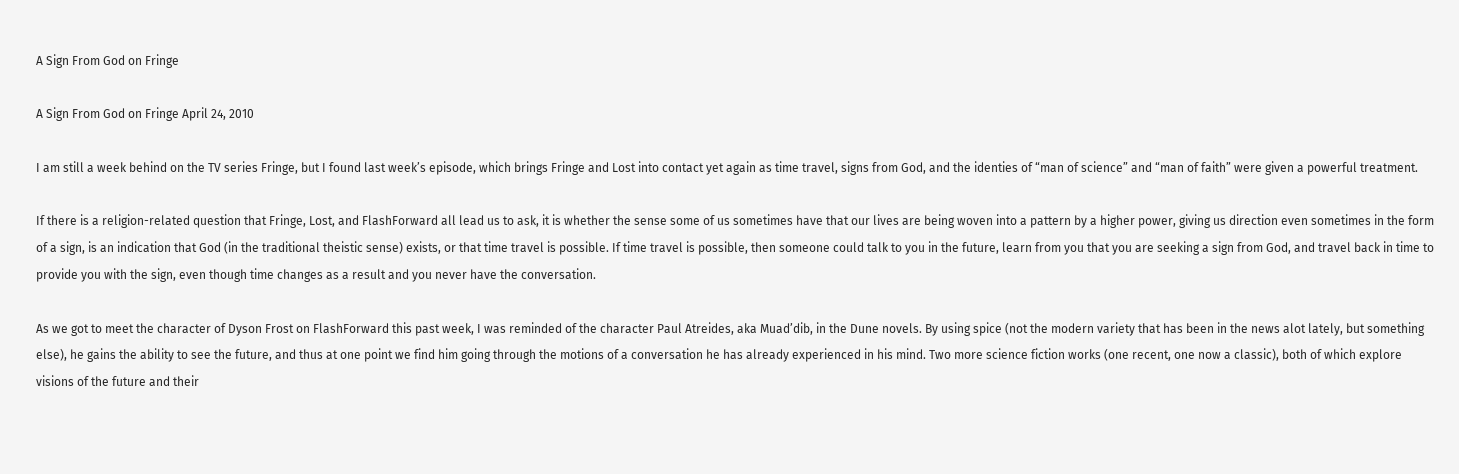A Sign From God on Fringe

A Sign From God on Fringe April 24, 2010

I am still a week behind on the TV series Fringe, but I found last week’s episode, which brings Fringe and Lost into contact yet again as time travel, signs from God, and the identies of “man of science” and “man of faith” were given a powerful treatment.

If there is a religion-related question that Fringe, Lost, and FlashForward all lead us to ask, it is whether the sense some of us sometimes have that our lives are being woven into a pattern by a higher power, giving us direction even sometimes in the form of a sign, is an indication that God (in the traditional theistic sense) exists, or that time travel is possible. If time travel is possible, then someone could talk to you in the future, learn from you that you are seeking a sign from God, and travel back in time to provide you with the sign, even though time changes as a result and you never have the conversation.

As we got to meet the character of Dyson Frost on FlashForward this past week, I was reminded of the character Paul Atreides, aka Muad’dib, in the Dune novels. By using spice (not the modern variety that has been in the news alot lately, but something else), he gains the ability to see the future, and thus at one point we find him going through the motions of a conversation he has already experienced in his mind. Two more science fiction works (one recent, one now a classic), both of which explore visions of the future and their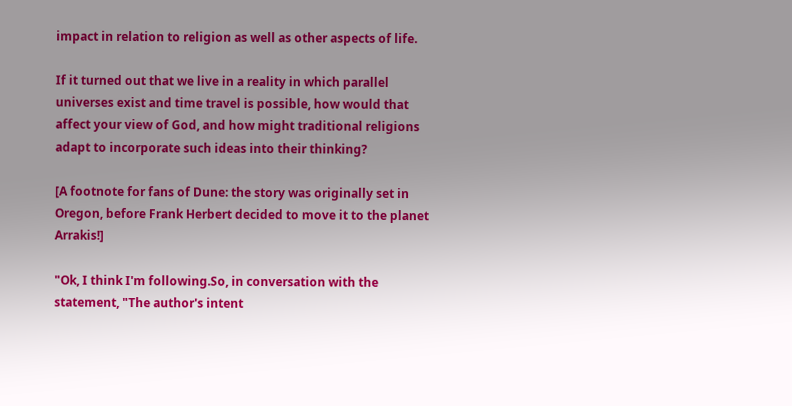impact in relation to religion as well as other aspects of life.

If it turned out that we live in a reality in which parallel universes exist and time travel is possible, how would that affect your view of God, and how might traditional religions adapt to incorporate such ideas into their thinking?

[A footnote for fans of Dune: the story was originally set in Oregon, before Frank Herbert decided to move it to the planet Arrakis!]

"Ok, I think I'm following.So, in conversation with the statement, "The author's intent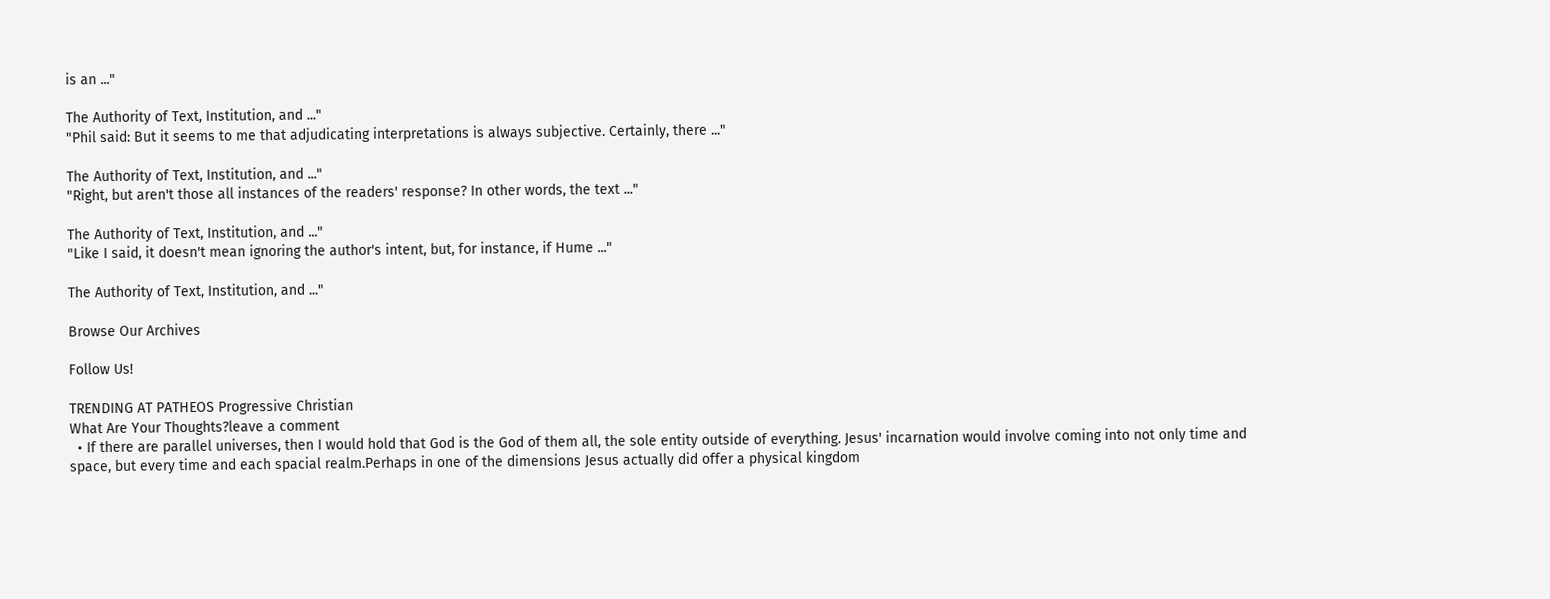is an ..."

The Authority of Text, Institution, and ..."
"Phil said: But it seems to me that adjudicating interpretations is always subjective. Certainly, there ..."

The Authority of Text, Institution, and ..."
"Right, but aren't those all instances of the readers' response? In other words, the text ..."

The Authority of Text, Institution, and ..."
"Like I said, it doesn't mean ignoring the author's intent, but, for instance, if Hume ..."

The Authority of Text, Institution, and ..."

Browse Our Archives

Follow Us!

TRENDING AT PATHEOS Progressive Christian
What Are Your Thoughts?leave a comment
  • If there are parallel universes, then I would hold that God is the God of them all, the sole entity outside of everything. Jesus' incarnation would involve coming into not only time and space, but every time and each spacial realm.Perhaps in one of the dimensions Jesus actually did offer a physical kingdom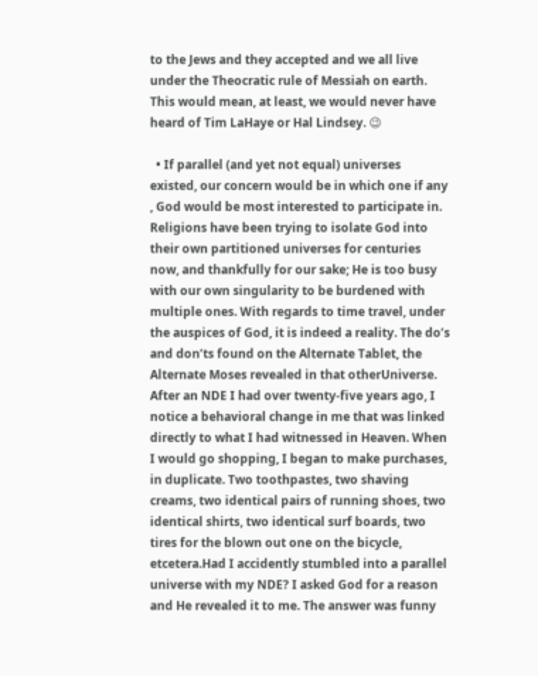to the Jews and they accepted and we all live under the Theocratic rule of Messiah on earth. This would mean, at least, we would never have heard of Tim LaHaye or Hal Lindsey. 😉

  • If parallel (and yet not equal) universes existed, our concern would be in which one if any , God would be most interested to participate in. Religions have been trying to isolate God into their own partitioned universes for centuries now, and thankfully for our sake; He is too busy with our own singularity to be burdened with multiple ones. With regards to time travel, under the auspices of God, it is indeed a reality. The do’s and don’ts found on the Alternate Tablet, the Alternate Moses revealed in that otherUniverse. After an NDE I had over twenty-five years ago, I notice a behavioral change in me that was linked directly to what I had witnessed in Heaven. When I would go shopping, I began to make purchases, in duplicate. Two toothpastes, two shaving creams, two identical pairs of running shoes, two identical shirts, two identical surf boards, two tires for the blown out one on the bicycle, etcetera.Had I accidently stumbled into a parallel universe with my NDE? I asked God for a reason and He revealed it to me. The answer was funny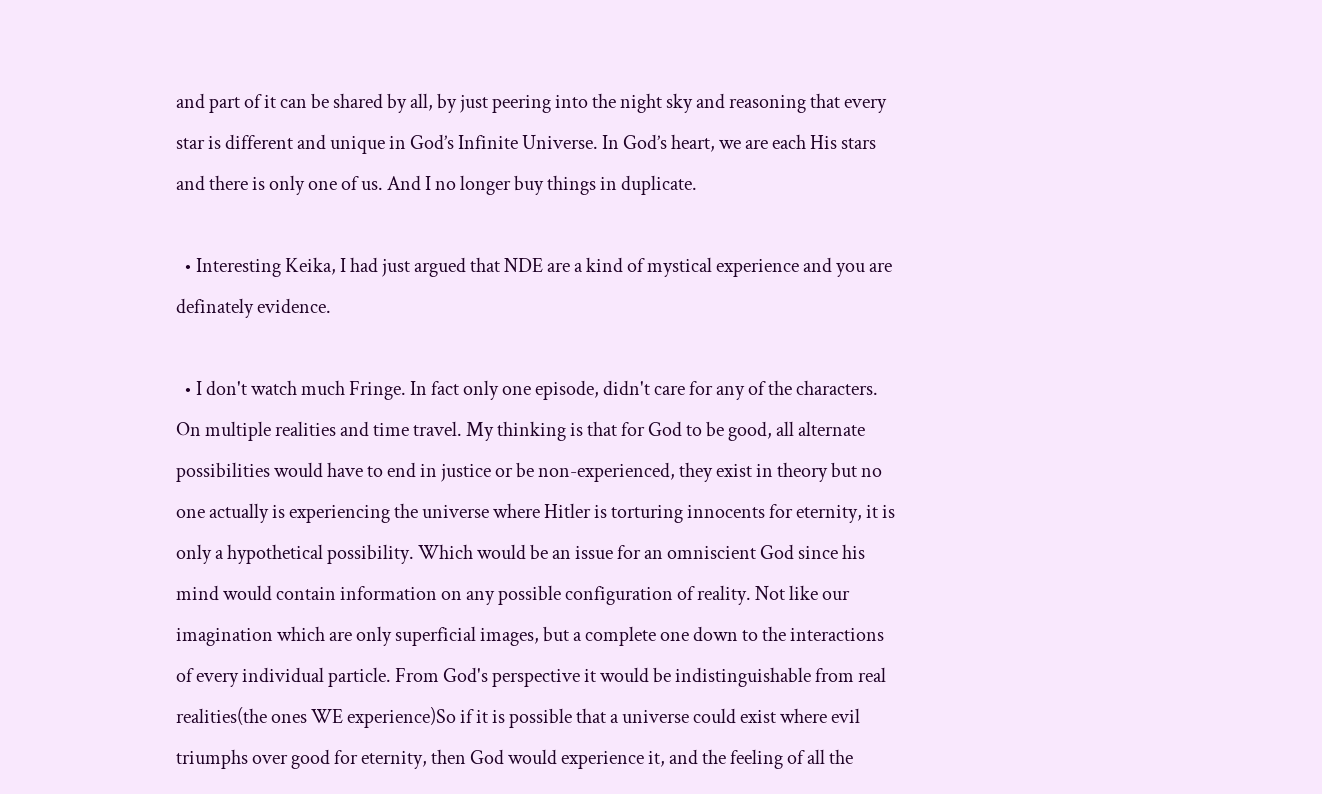and part of it can be shared by all, by just peering into the night sky and reasoning that every star is different and unique in God’s Infinite Universe. In God’s heart, we are each His stars and there is only one of us. And I no longer buy things in duplicate.

  • Interesting Keika, I had just argued that NDE are a kind of mystical experience and you are definately evidence.

  • I don't watch much Fringe. In fact only one episode, didn't care for any of the characters. On multiple realities and time travel. My thinking is that for God to be good, all alternate possibilities would have to end in justice or be non-experienced, they exist in theory but no one actually is experiencing the universe where Hitler is torturing innocents for eternity, it is only a hypothetical possibility. Which would be an issue for an omniscient God since his mind would contain information on any possible configuration of reality. Not like our imagination which are only superficial images, but a complete one down to the interactions of every individual particle. From God's perspective it would be indistinguishable from real realities(the ones WE experience)So if it is possible that a universe could exist where evil triumphs over good for eternity, then God would experience it, and the feeling of all the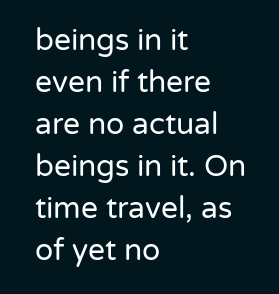beings in it even if there are no actual beings in it. On time travel, as of yet no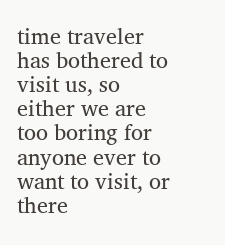time traveler has bothered to visit us, so either we are too boring for anyone ever to want to visit, or there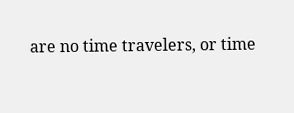are no time travelers, or time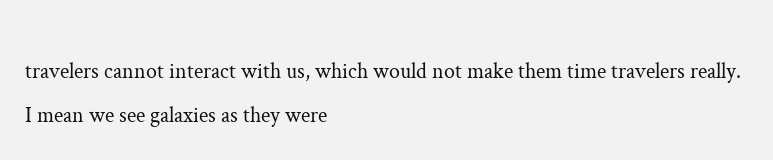travelers cannot interact with us, which would not make them time travelers really. I mean we see galaxies as they were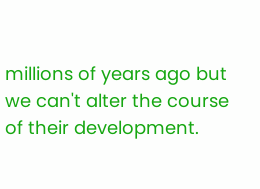millions of years ago but we can't alter the course of their development.